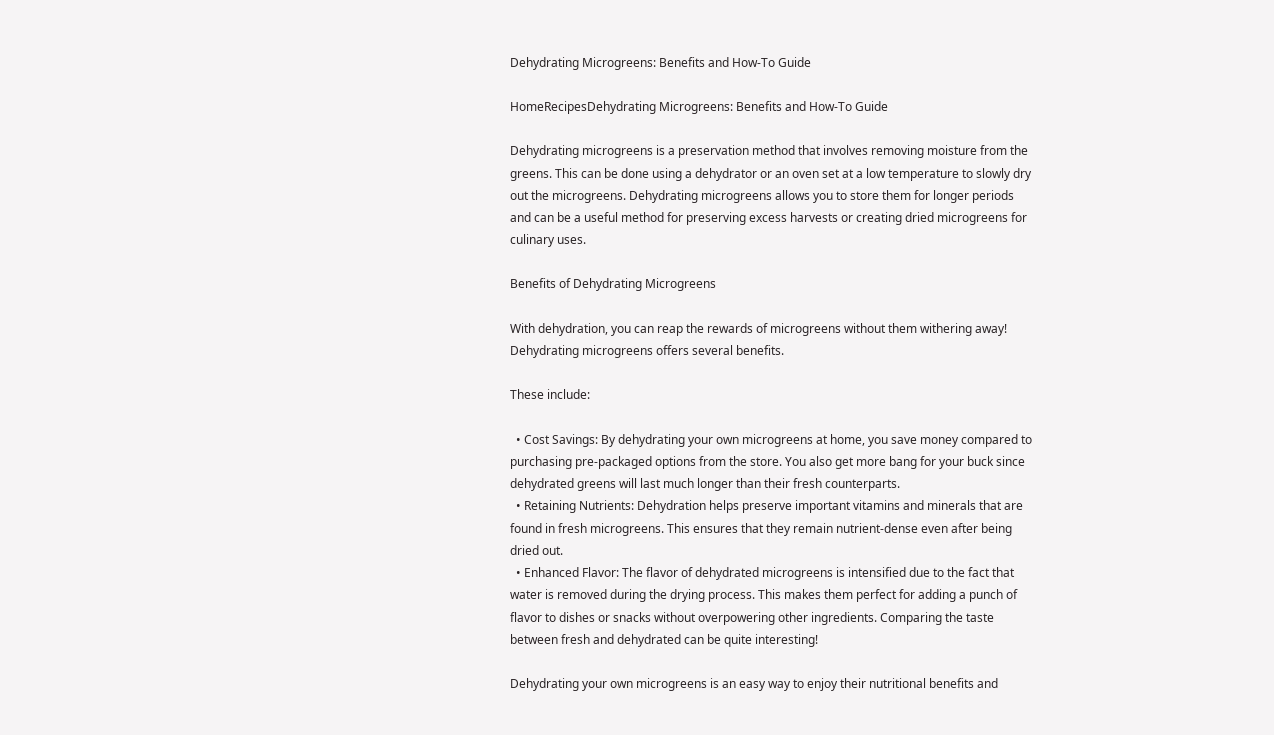Dehydrating Microgreens: Benefits and How-To Guide

HomeRecipesDehydrating Microgreens: Benefits and How-To Guide

Dehydrating microgreens is a preservation method that involves removing moisture from the greens. This can be done using a dehydrator or an oven set at a low temperature to slowly dry out the microgreens. Dehydrating microgreens allows you to store them for longer periods and can be a useful method for preserving excess harvests or creating dried microgreens for culinary uses.

Benefits of Dehydrating Microgreens

With dehydration, you can reap the rewards of microgreens without them withering away! Dehydrating microgreens offers several benefits.

These include:

  • Cost Savings: By dehydrating your own microgreens at home, you save money compared to purchasing pre-packaged options from the store. You also get more bang for your buck since dehydrated greens will last much longer than their fresh counterparts.
  • Retaining Nutrients: Dehydration helps preserve important vitamins and minerals that are found in fresh microgreens. This ensures that they remain nutrient-dense even after being dried out.
  • Enhanced Flavor: The flavor of dehydrated microgreens is intensified due to the fact that water is removed during the drying process. This makes them perfect for adding a punch of flavor to dishes or snacks without overpowering other ingredients. Comparing the taste between fresh and dehydrated can be quite interesting!

Dehydrating your own microgreens is an easy way to enjoy their nutritional benefits and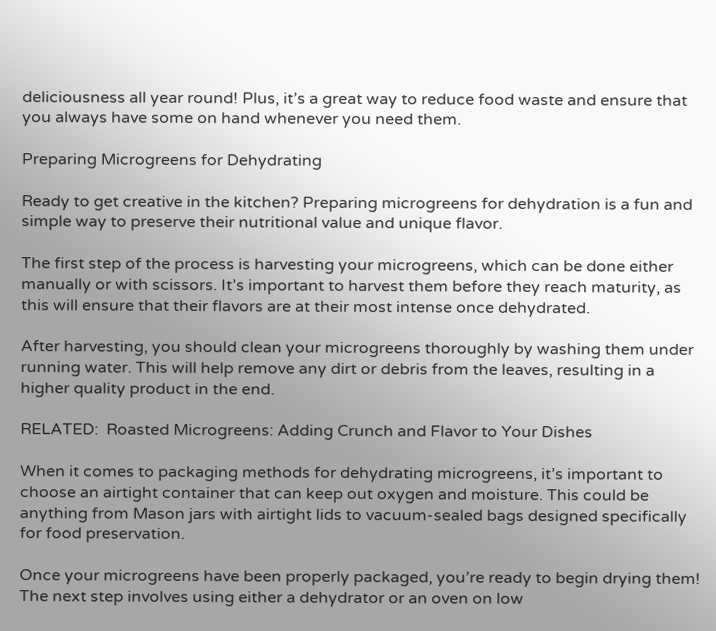deliciousness all year round! Plus, it’s a great way to reduce food waste and ensure that you always have some on hand whenever you need them.

Preparing Microgreens for Dehydrating

Ready to get creative in the kitchen? Preparing microgreens for dehydration is a fun and simple way to preserve their nutritional value and unique flavor.

The first step of the process is harvesting your microgreens, which can be done either manually or with scissors. It’s important to harvest them before they reach maturity, as this will ensure that their flavors are at their most intense once dehydrated.

After harvesting, you should clean your microgreens thoroughly by washing them under running water. This will help remove any dirt or debris from the leaves, resulting in a higher quality product in the end.

RELATED:  Roasted Microgreens: Adding Crunch and Flavor to Your Dishes

When it comes to packaging methods for dehydrating microgreens, it’s important to choose an airtight container that can keep out oxygen and moisture. This could be anything from Mason jars with airtight lids to vacuum-sealed bags designed specifically for food preservation.

Once your microgreens have been properly packaged, you’re ready to begin drying them! The next step involves using either a dehydrator or an oven on low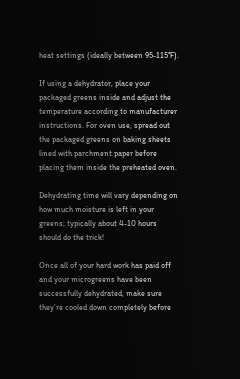heat settings (ideally between 95-115°F).

If using a dehydrator, place your packaged greens inside and adjust the temperature according to manufacturer instructions. For oven use, spread out the packaged greens on baking sheets lined with parchment paper before placing them inside the preheated oven.

Dehydrating time will vary depending on how much moisture is left in your greens; typically about 4-10 hours should do the trick!

Once all of your hard work has paid off and your microgreens have been successfully dehydrated, make sure they’re cooled down completely before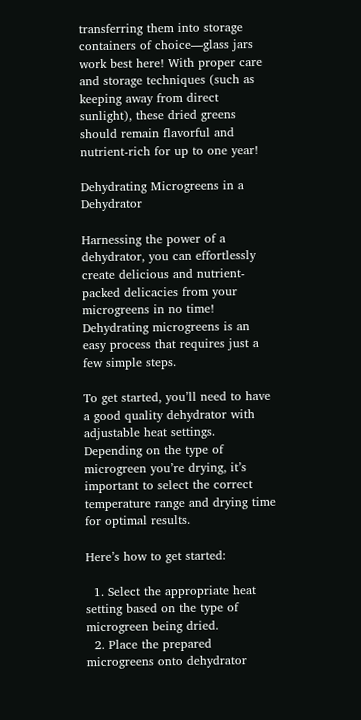transferring them into storage containers of choice—glass jars work best here! With proper care and storage techniques (such as keeping away from direct sunlight), these dried greens should remain flavorful and nutrient-rich for up to one year!

Dehydrating Microgreens in a Dehydrator

Harnessing the power of a dehydrator, you can effortlessly create delicious and nutrient-packed delicacies from your microgreens in no time! Dehydrating microgreens is an easy process that requires just a few simple steps.

To get started, you’ll need to have a good quality dehydrator with adjustable heat settings. Depending on the type of microgreen you’re drying, it’s important to select the correct temperature range and drying time for optimal results.

Here’s how to get started:

  1. Select the appropriate heat setting based on the type of microgreen being dried.
  2. Place the prepared microgreens onto dehydrator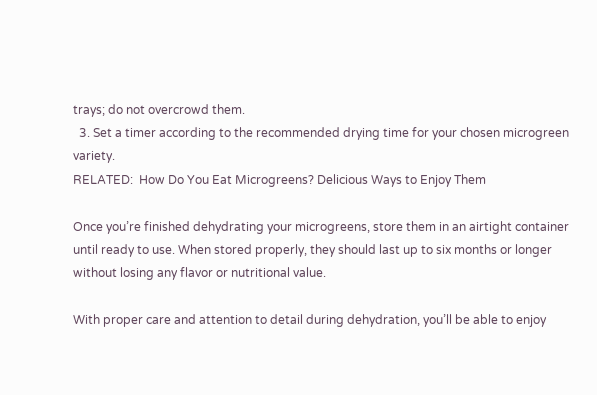trays; do not overcrowd them.
  3. Set a timer according to the recommended drying time for your chosen microgreen variety.
RELATED:  How Do You Eat Microgreens? Delicious Ways to Enjoy Them

Once you’re finished dehydrating your microgreens, store them in an airtight container until ready to use. When stored properly, they should last up to six months or longer without losing any flavor or nutritional value.

With proper care and attention to detail during dehydration, you’ll be able to enjoy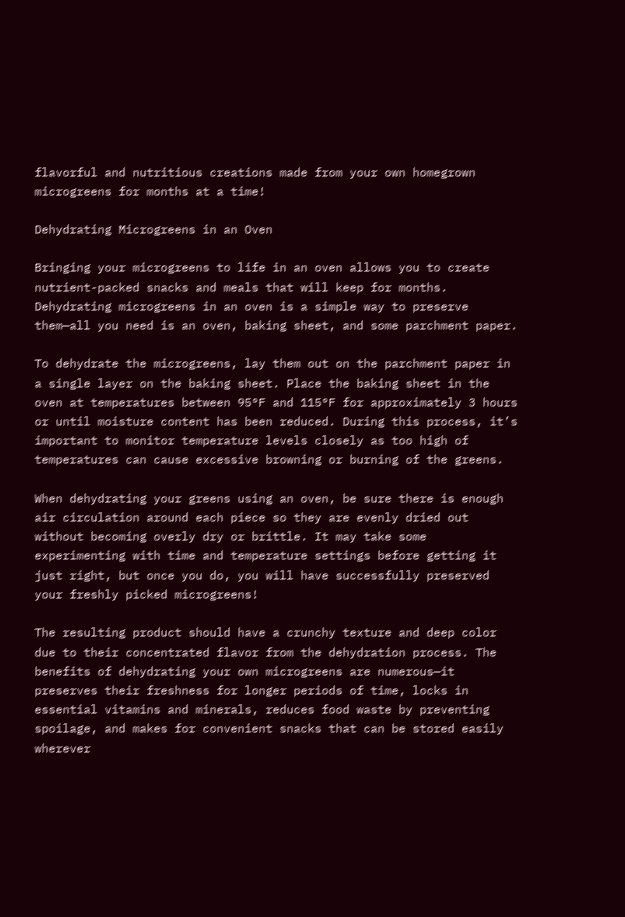flavorful and nutritious creations made from your own homegrown microgreens for months at a time!

Dehydrating Microgreens in an Oven

Bringing your microgreens to life in an oven allows you to create nutrient-packed snacks and meals that will keep for months. Dehydrating microgreens in an oven is a simple way to preserve them—all you need is an oven, baking sheet, and some parchment paper.

To dehydrate the microgreens, lay them out on the parchment paper in a single layer on the baking sheet. Place the baking sheet in the oven at temperatures between 95°F and 115°F for approximately 3 hours or until moisture content has been reduced. During this process, it’s important to monitor temperature levels closely as too high of temperatures can cause excessive browning or burning of the greens.

When dehydrating your greens using an oven, be sure there is enough air circulation around each piece so they are evenly dried out without becoming overly dry or brittle. It may take some experimenting with time and temperature settings before getting it just right, but once you do, you will have successfully preserved your freshly picked microgreens!

The resulting product should have a crunchy texture and deep color due to their concentrated flavor from the dehydration process. The benefits of dehydrating your own microgreens are numerous—it preserves their freshness for longer periods of time, locks in essential vitamins and minerals, reduces food waste by preventing spoilage, and makes for convenient snacks that can be stored easily wherever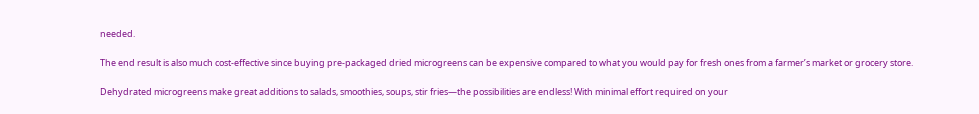needed.

The end result is also much cost-effective since buying pre-packaged dried microgreens can be expensive compared to what you would pay for fresh ones from a farmer’s market or grocery store.

Dehydrated microgreens make great additions to salads, smoothies, soups, stir fries—the possibilities are endless! With minimal effort required on your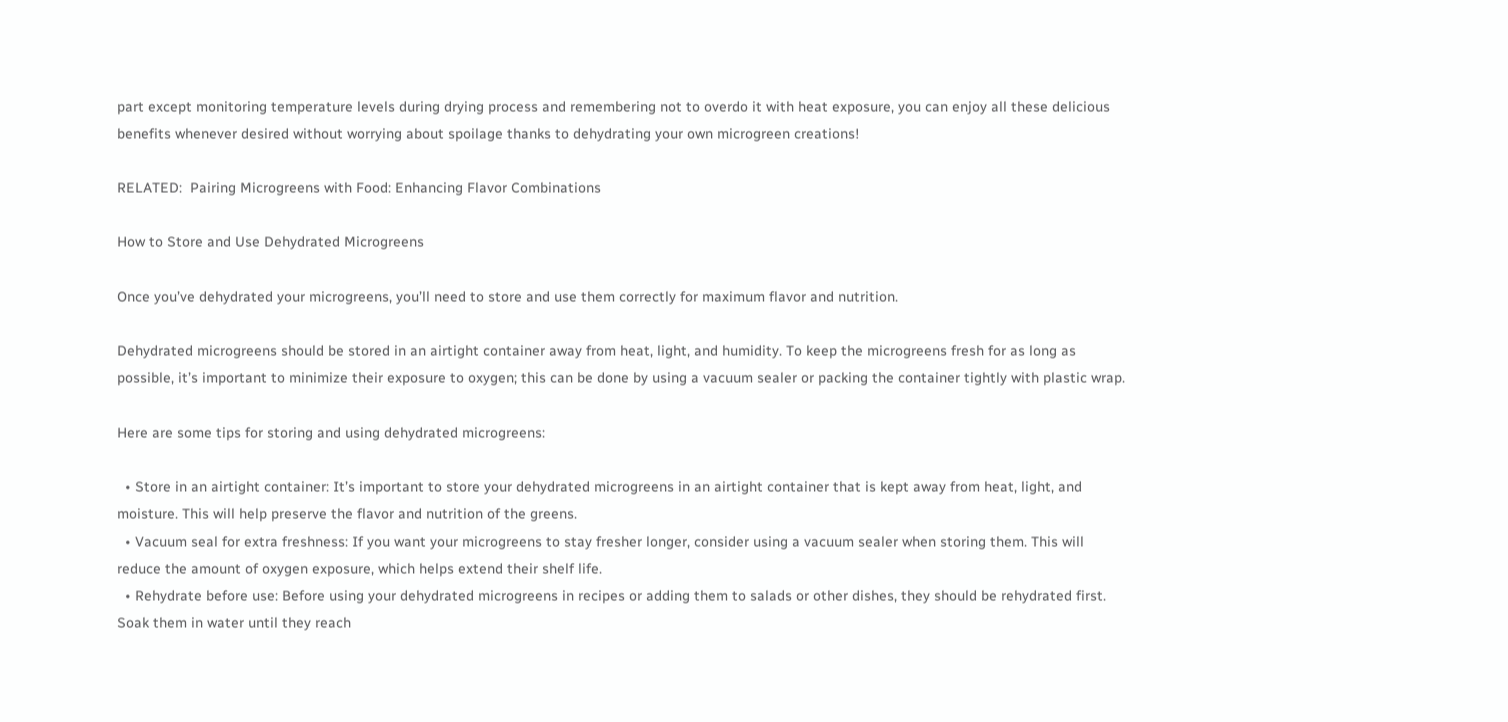part except monitoring temperature levels during drying process and remembering not to overdo it with heat exposure, you can enjoy all these delicious benefits whenever desired without worrying about spoilage thanks to dehydrating your own microgreen creations!

RELATED:  Pairing Microgreens with Food: Enhancing Flavor Combinations

How to Store and Use Dehydrated Microgreens

Once you’ve dehydrated your microgreens, you’ll need to store and use them correctly for maximum flavor and nutrition.

Dehydrated microgreens should be stored in an airtight container away from heat, light, and humidity. To keep the microgreens fresh for as long as possible, it’s important to minimize their exposure to oxygen; this can be done by using a vacuum sealer or packing the container tightly with plastic wrap.

Here are some tips for storing and using dehydrated microgreens:

  • Store in an airtight container: It’s important to store your dehydrated microgreens in an airtight container that is kept away from heat, light, and moisture. This will help preserve the flavor and nutrition of the greens.
  • Vacuum seal for extra freshness: If you want your microgreens to stay fresher longer, consider using a vacuum sealer when storing them. This will reduce the amount of oxygen exposure, which helps extend their shelf life.
  • Rehydrate before use: Before using your dehydrated microgreens in recipes or adding them to salads or other dishes, they should be rehydrated first. Soak them in water until they reach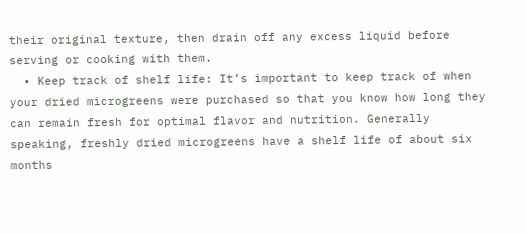their original texture, then drain off any excess liquid before serving or cooking with them.
  • Keep track of shelf life: It’s important to keep track of when your dried microgreens were purchased so that you know how long they can remain fresh for optimal flavor and nutrition. Generally speaking, freshly dried microgreens have a shelf life of about six months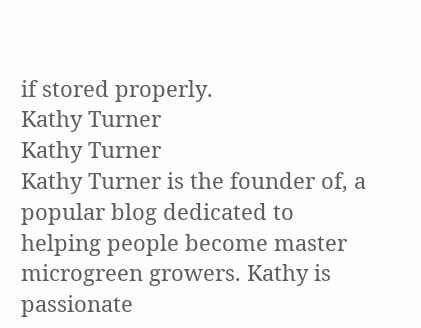if stored properly.
Kathy Turner
Kathy Turner
Kathy Turner is the founder of, a popular blog dedicated to helping people become master microgreen growers. Kathy is passionate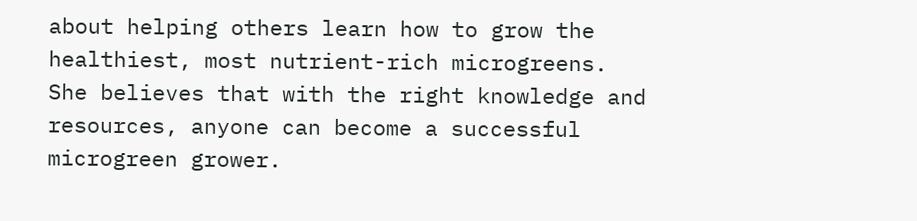about helping others learn how to grow the healthiest, most nutrient-rich microgreens. She believes that with the right knowledge and resources, anyone can become a successful microgreen grower.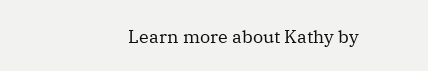Learn more about Kathy by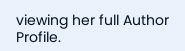viewing her full Author Profile.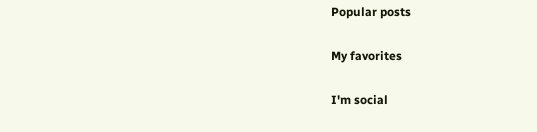Popular posts

My favorites

I'm social